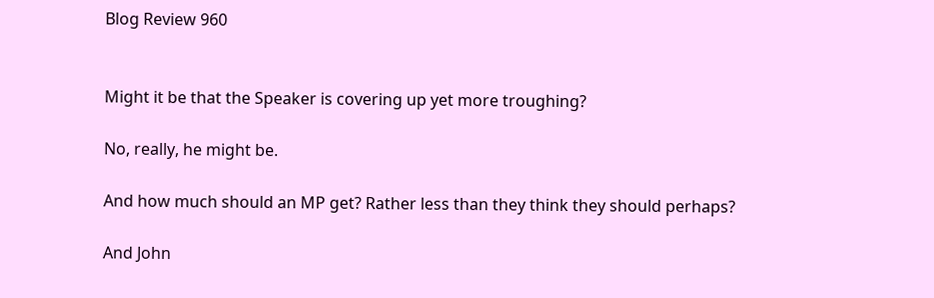Blog Review 960


Might it be that the Speaker is covering up yet more troughing?

No, really, he might be.

And how much should an MP get? Rather less than they think they should perhaps?

And John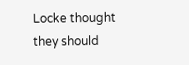Locke thought they should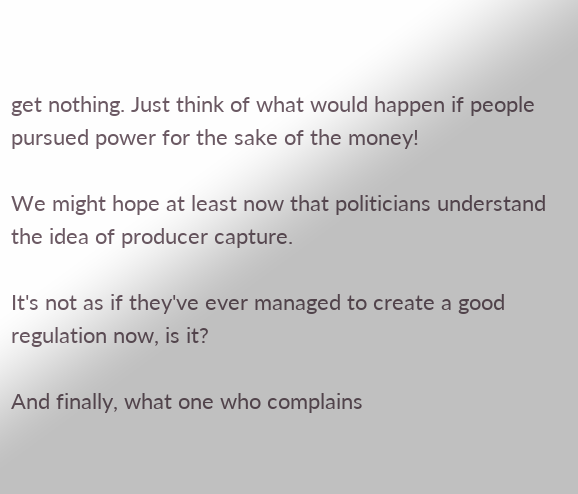get nothing. Just think of what would happen if people pursued power for the sake of the money!

We might hope at least now that politicians understand the idea of producer capture.

It's not as if they've ever managed to create a good regulation now, is it?

And finally, what one who complains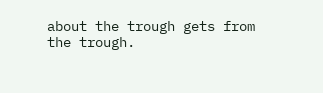about the trough gets from the trough.